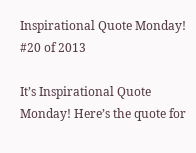Inspirational Quote Monday! #20 of 2013

It’s Inspirational Quote Monday! Here’s the quote for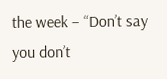the week – “Don’t say you don’t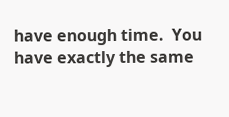have enough time.  You have exactly the same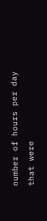number of hours per day that were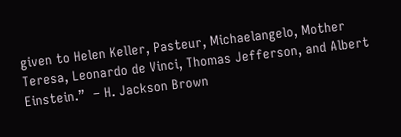given to Helen Keller, Pasteur, Michaelangelo, Mother Teresa, Leonardo de Vinci, Thomas Jefferson, and Albert Einstein.”  – H. Jackson Brown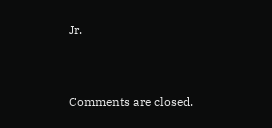Jr.


Comments are closed.